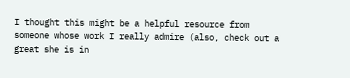I thought this might be a helpful resource from someone whose work I really admire (also, check out a great she is in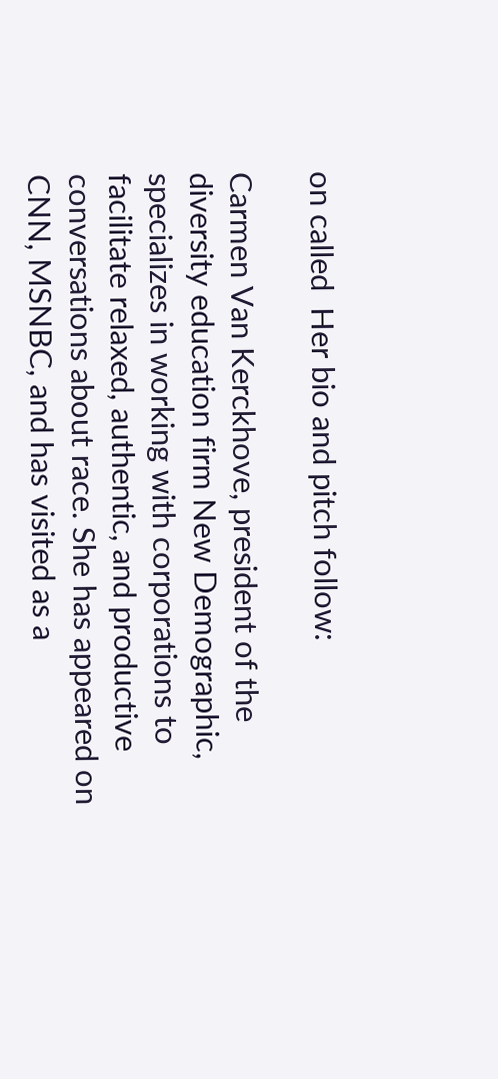on called  Her bio and pitch follow:

Carmen Van Kerckhove, president of the diversity education firm New Demographic, specializes in working with corporations to facilitate relaxed, authentic, and productive conversations about race. She has appeared on CNN, MSNBC, and has visited as a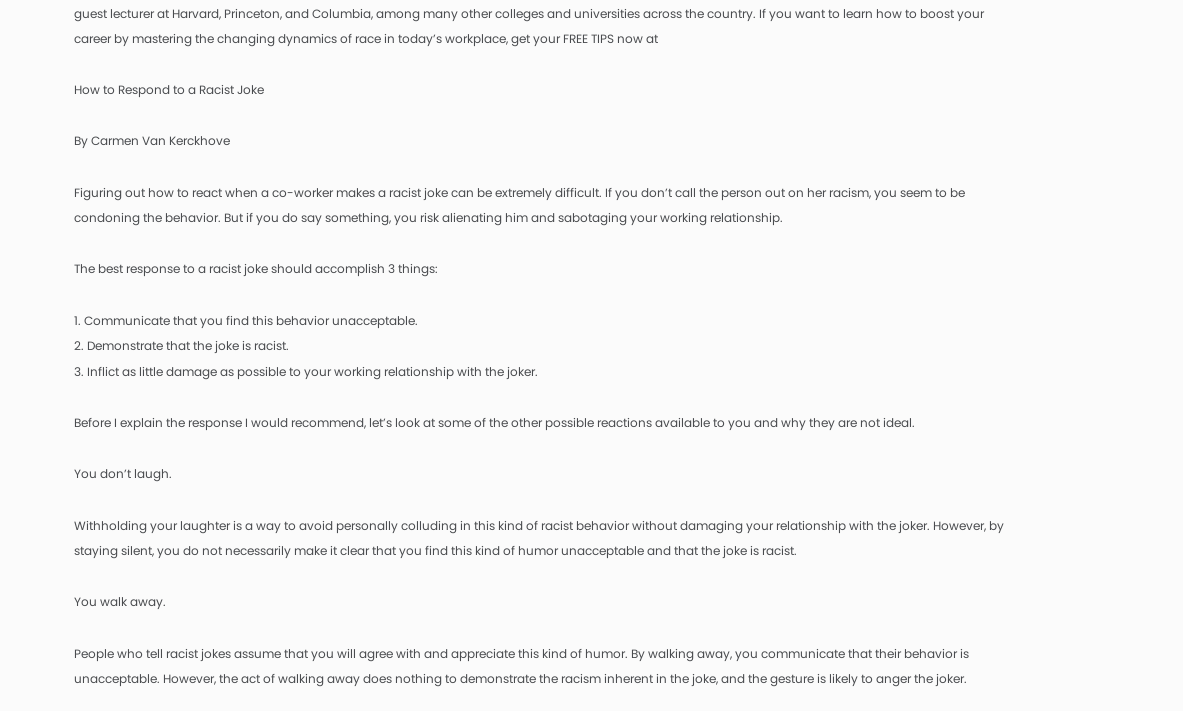guest lecturer at Harvard, Princeton, and Columbia, among many other colleges and universities across the country. If you want to learn how to boost your career by mastering the changing dynamics of race in today’s workplace, get your FREE TIPS now at

How to Respond to a Racist Joke

By Carmen Van Kerckhove

Figuring out how to react when a co-worker makes a racist joke can be extremely difficult. If you don’t call the person out on her racism, you seem to be condoning the behavior. But if you do say something, you risk alienating him and sabotaging your working relationship.

The best response to a racist joke should accomplish 3 things:

1. Communicate that you find this behavior unacceptable.
2. Demonstrate that the joke is racist.
3. Inflict as little damage as possible to your working relationship with the joker.

Before I explain the response I would recommend, let’s look at some of the other possible reactions available to you and why they are not ideal.

You don’t laugh.

Withholding your laughter is a way to avoid personally colluding in this kind of racist behavior without damaging your relationship with the joker. However, by staying silent, you do not necessarily make it clear that you find this kind of humor unacceptable and that the joke is racist.

You walk away.

People who tell racist jokes assume that you will agree with and appreciate this kind of humor. By walking away, you communicate that their behavior is unacceptable. However, the act of walking away does nothing to demonstrate the racism inherent in the joke, and the gesture is likely to anger the joker.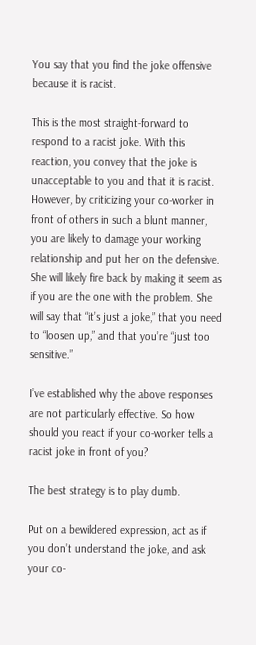You say that you find the joke offensive because it is racist.

This is the most straight-forward to respond to a racist joke. With this reaction, you convey that the joke is unacceptable to you and that it is racist. However, by criticizing your co-worker in front of others in such a blunt manner, you are likely to damage your working relationship and put her on the defensive. She will likely fire back by making it seem as if you are the one with the problem. She will say that “it’s just a joke,” that you need to “loosen up,” and that you’re “just too sensitive.”

I’ve established why the above responses are not particularly effective. So how should you react if your co-worker tells a racist joke in front of you?

The best strategy is to play dumb.

Put on a bewildered expression, act as if you don’t understand the joke, and ask your co-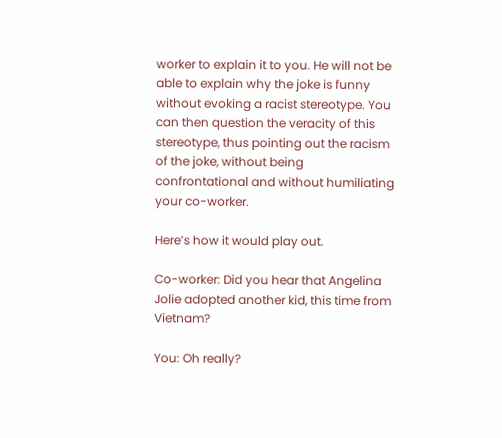worker to explain it to you. He will not be able to explain why the joke is funny without evoking a racist stereotype. You can then question the veracity of this stereotype, thus pointing out the racism of the joke, without being confrontational and without humiliating your co-worker.

Here’s how it would play out.

Co-worker: Did you hear that Angelina Jolie adopted another kid, this time from Vietnam?

You: Oh really?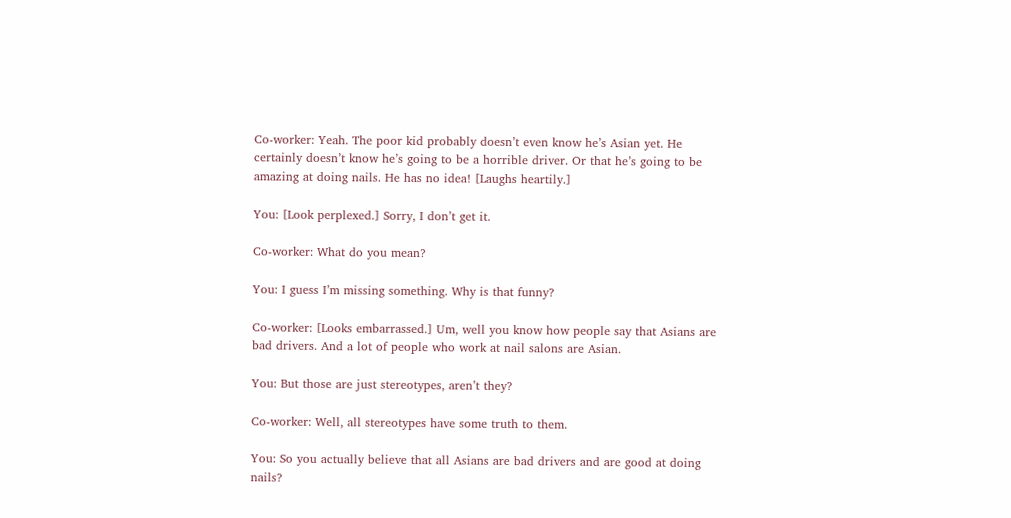Co-worker: Yeah. The poor kid probably doesn’t even know he’s Asian yet. He certainly doesn’t know he’s going to be a horrible driver. Or that he’s going to be amazing at doing nails. He has no idea! [Laughs heartily.]

You: [Look perplexed.] Sorry, I don’t get it.

Co-worker: What do you mean?

You: I guess I’m missing something. Why is that funny?

Co-worker: [Looks embarrassed.] Um, well you know how people say that Asians are bad drivers. And a lot of people who work at nail salons are Asian.

You: But those are just stereotypes, aren’t they?

Co-worker: Well, all stereotypes have some truth to them.

You: So you actually believe that all Asians are bad drivers and are good at doing nails?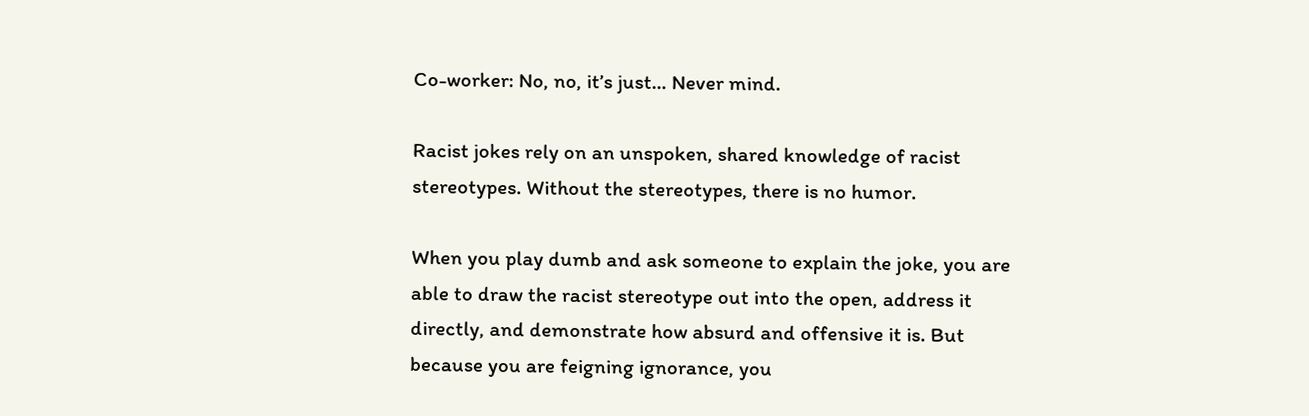Co-worker: No, no, it’s just… Never mind.

Racist jokes rely on an unspoken, shared knowledge of racist stereotypes. Without the stereotypes, there is no humor.

When you play dumb and ask someone to explain the joke, you are able to draw the racist stereotype out into the open, address it directly, and demonstrate how absurd and offensive it is. But because you are feigning ignorance, you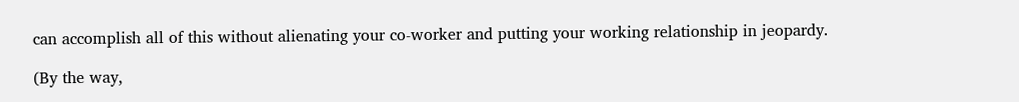can accomplish all of this without alienating your co-worker and putting your working relationship in jeopardy.

(By the way,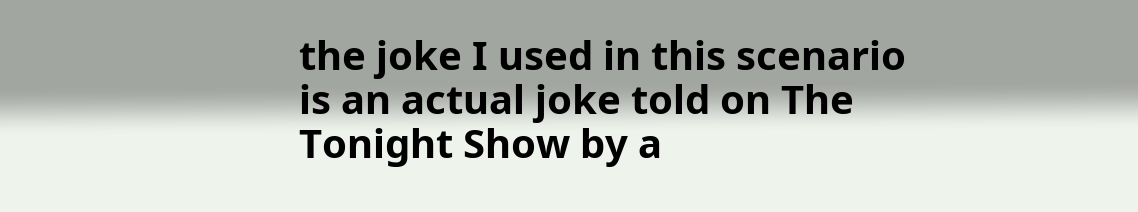the joke I used in this scenario is an actual joke told on The Tonight Show by a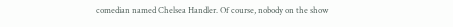comedian named Chelsea Handler. Of course, nobody on the show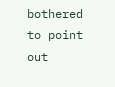bothered to point out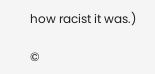how racist it was.)

©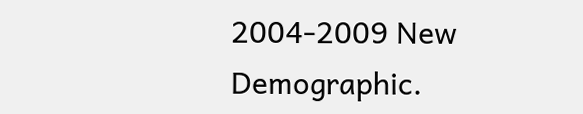2004-2009 New Demographic.